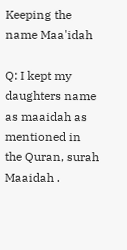Keeping the name Maa'idah

Q: I kept my daughters name as maaidah as mentioned in the Quran, surah Maaidah .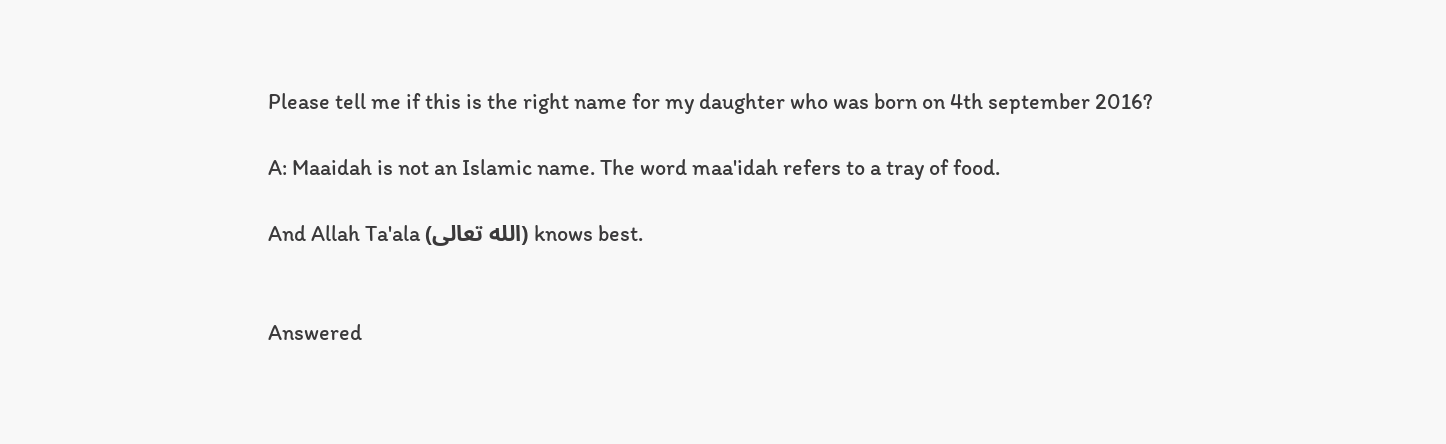Please tell me if this is the right name for my daughter who was born on 4th september 2016?

A: Maaidah is not an Islamic name. The word maa'idah refers to a tray of food.

And Allah Ta'ala (الله تعالى) knows best.


Answered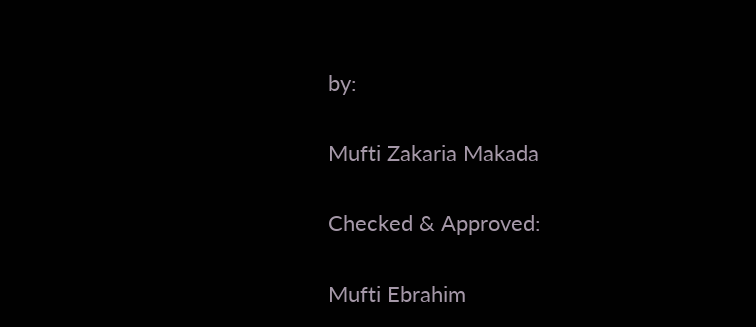by:

Mufti Zakaria Makada

Checked & Approved:

Mufti Ebrahim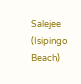Salejee (Isipingo Beach)